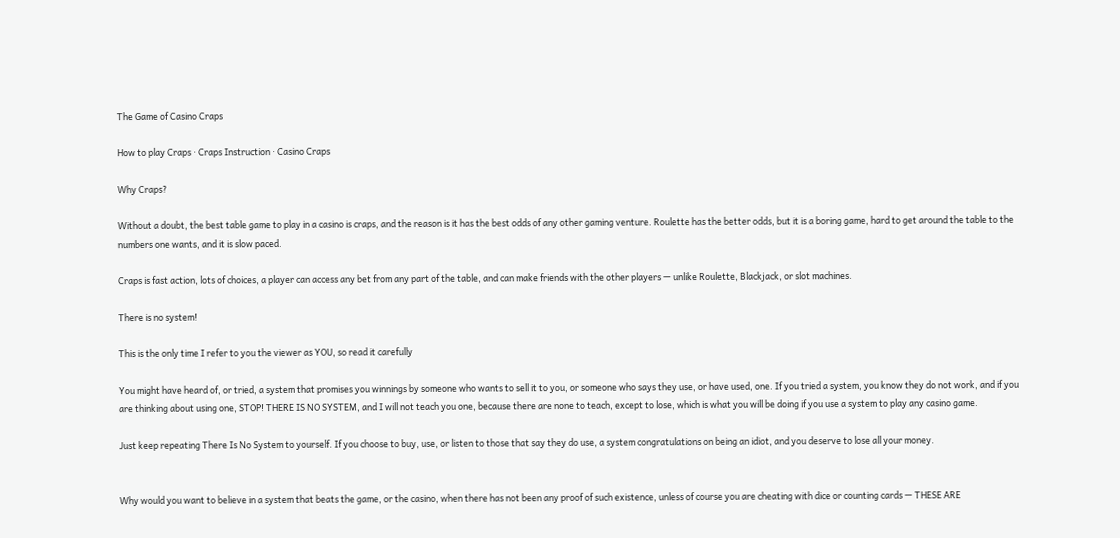The Game of Casino Craps

How to play Craps · Craps Instruction · Casino Craps

Why Craps?

Without a doubt, the best table game to play in a casino is craps, and the reason is it has the best odds of any other gaming venture. Roulette has the better odds, but it is a boring game, hard to get around the table to the numbers one wants, and it is slow paced.

Craps is fast action, lots of choices, a player can access any bet from any part of the table, and can make friends with the other players — unlike Roulette, Blackjack, or slot machines.

There is no system!

This is the only time I refer to you the viewer as YOU, so read it carefully

You might have heard of, or tried, a system that promises you winnings by someone who wants to sell it to you, or someone who says they use, or have used, one. If you tried a system, you know they do not work, and if you are thinking about using one, STOP! THERE IS NO SYSTEM, and I will not teach you one, because there are none to teach, except to lose, which is what you will be doing if you use a system to play any casino game.

Just keep repeating There Is No System to yourself. If you choose to buy, use, or listen to those that say they do use, a system congratulations on being an idiot, and you deserve to lose all your money.


Why would you want to believe in a system that beats the game, or the casino, when there has not been any proof of such existence, unless of course you are cheating with dice or counting cards — THESE ARE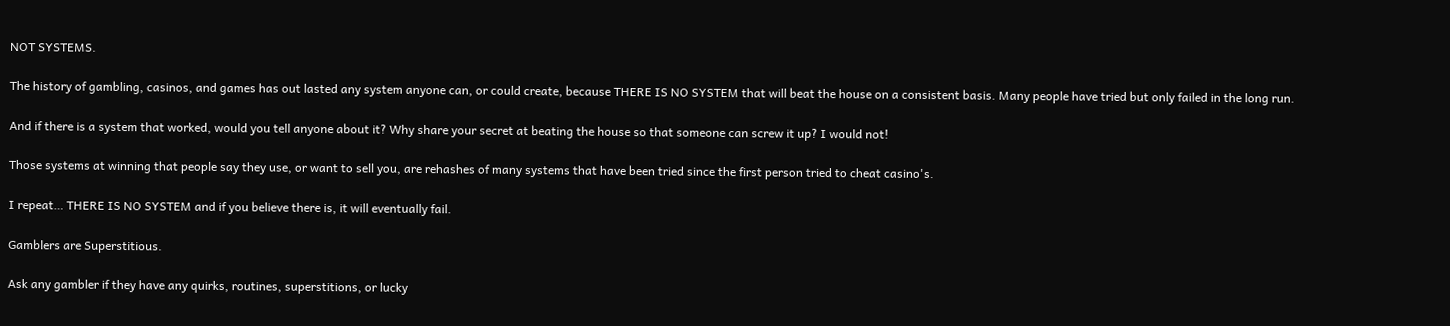NOT SYSTEMS.

The history of gambling, casinos, and games has out lasted any system anyone can, or could create, because THERE IS NO SYSTEM that will beat the house on a consistent basis. Many people have tried but only failed in the long run.

And if there is a system that worked, would you tell anyone about it? Why share your secret at beating the house so that someone can screw it up? I would not!

Those systems at winning that people say they use, or want to sell you, are rehashes of many systems that have been tried since the first person tried to cheat casino's.

I repeat… THERE IS NO SYSTEM and if you believe there is, it will eventually fail.

Gamblers are Superstitious.

Ask any gambler if they have any quirks, routines, superstitions, or lucky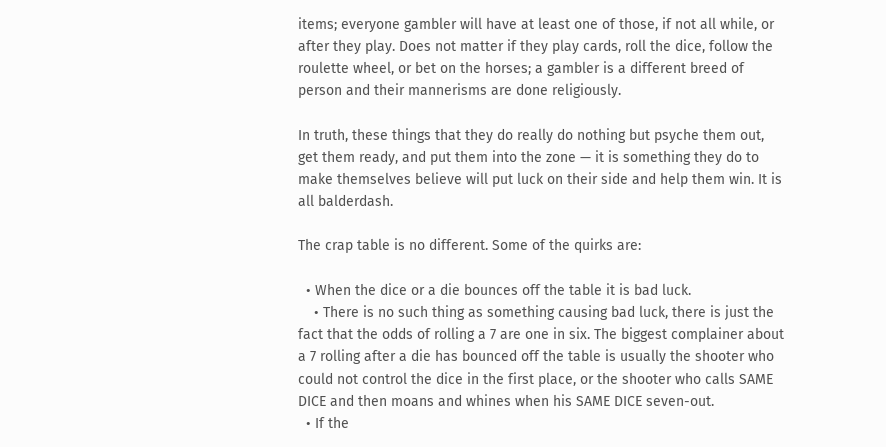items; everyone gambler will have at least one of those, if not all while, or after they play. Does not matter if they play cards, roll the dice, follow the roulette wheel, or bet on the horses; a gambler is a different breed of person and their mannerisms are done religiously.

In truth, these things that they do really do nothing but psyche them out, get them ready, and put them into the zone — it is something they do to make themselves believe will put luck on their side and help them win. It is all balderdash.

The crap table is no different. Some of the quirks are:

  • When the dice or a die bounces off the table it is bad luck.
    • There is no such thing as something causing bad luck, there is just the fact that the odds of rolling a 7 are one in six. The biggest complainer about a 7 rolling after a die has bounced off the table is usually the shooter who could not control the dice in the first place, or the shooter who calls SAME DICE and then moans and whines when his SAME DICE seven-out.
  • If the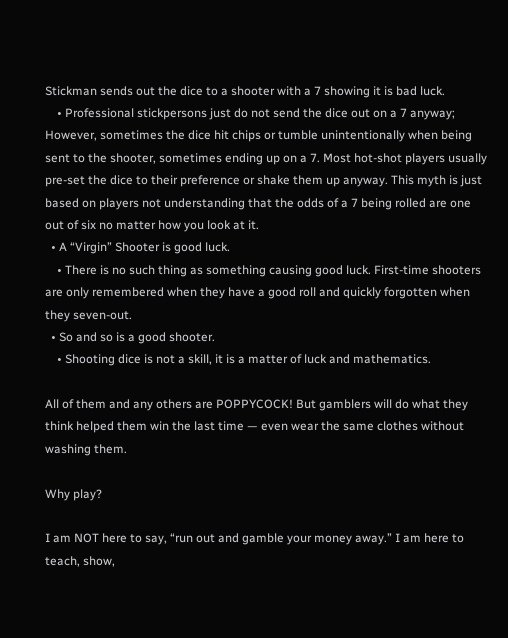Stickman sends out the dice to a shooter with a 7 showing it is bad luck.
    • Professional stickpersons just do not send the dice out on a 7 anyway; However, sometimes the dice hit chips or tumble unintentionally when being sent to the shooter, sometimes ending up on a 7. Most hot-shot players usually pre-set the dice to their preference or shake them up anyway. This myth is just based on players not understanding that the odds of a 7 being rolled are one out of six no matter how you look at it.
  • A “Virgin” Shooter is good luck.
    • There is no such thing as something causing good luck. First-time shooters are only remembered when they have a good roll and quickly forgotten when they seven-out.
  • So and so is a good shooter.
    • Shooting dice is not a skill, it is a matter of luck and mathematics.

All of them and any others are POPPYCOCK! But gamblers will do what they think helped them win the last time — even wear the same clothes without washing them.

Why play?

I am NOT here to say, “run out and gamble your money away.” I am here to teach, show,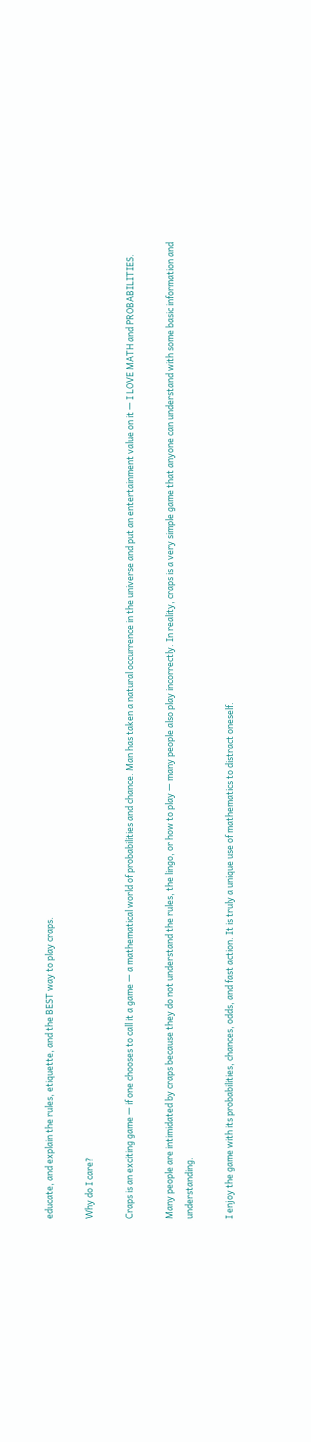educate, and explain the rules, etiquette, and the BEST way to play craps.

Why do I care?

Craps is an exciting game — if one chooses to call it a game — a mathematical world of probabilities and chance. Man has taken a natural occurrence in the universe and put an entertainment value on it — I LOVE MATH and PROBABILITIES.

Many people are intimidated by craps because they do not understand the rules, the lingo, or how to play — many people also play incorrectly. In reality, craps is a very simple game that anyone can understand with some basic information and understanding.

I enjoy the game with its probabilities, chances, odds, and fast action. It is truly a unique use of mathematics to distract oneself.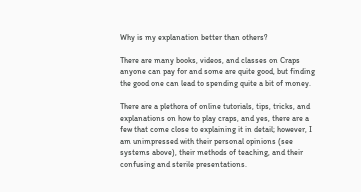Why is my explanation better than others?

There are many books, videos, and classes on Craps anyone can pay for and some are quite good, but finding the good one can lead to spending quite a bit of money.

There are a plethora of online tutorials, tips, tricks, and explanations on how to play craps, and yes, there are a few that come close to explaining it in detail; however, I am unimpressed with their personal opinions (see systems above), their methods of teaching, and their confusing and sterile presentations.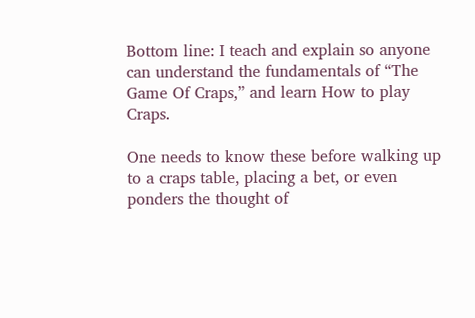Bottom line: I teach and explain so anyone can understand the fundamentals of “The Game Of Craps,” and learn How to play Craps.

One needs to know these before walking up to a craps table, placing a bet, or even ponders the thought of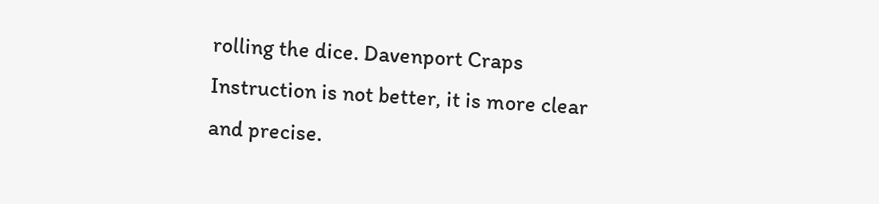rolling the dice. Davenport Craps Instruction is not better, it is more clear and precise.